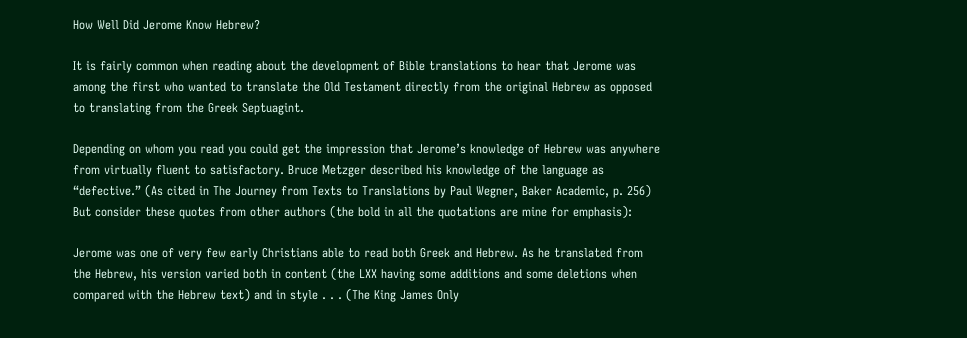How Well Did Jerome Know Hebrew?

It is fairly common when reading about the development of Bible translations to hear that Jerome was among the first who wanted to translate the Old Testament directly from the original Hebrew as opposed to translating from the Greek Septuagint.

Depending on whom you read you could get the impression that Jerome’s knowledge of Hebrew was anywhere from virtually fluent to satisfactory. Bruce Metzger described his knowledge of the language as “defective.” (As cited in The Journey from Texts to Translations by Paul Wegner, Baker Academic, p. 256) But consider these quotes from other authors (the bold in all the quotations are mine for emphasis):

Jerome was one of very few early Christians able to read both Greek and Hebrew. As he translated from the Hebrew, his version varied both in content (the LXX having some additions and some deletions when compared with the Hebrew text) and in style . . . (The King James Only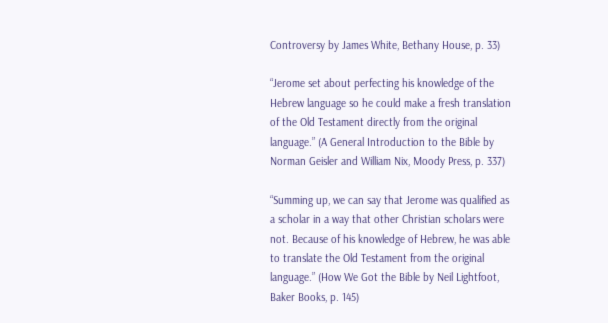Controversy by James White, Bethany House, p. 33)

“Jerome set about perfecting his knowledge of the Hebrew language so he could make a fresh translation of the Old Testament directly from the original language.” (A General Introduction to the Bible by Norman Geisler and William Nix, Moody Press, p. 337)

“Summing up, we can say that Jerome was qualified as a scholar in a way that other Christian scholars were not. Because of his knowledge of Hebrew, he was able to translate the Old Testament from the original language.” (How We Got the Bible by Neil Lightfoot, Baker Books, p. 145)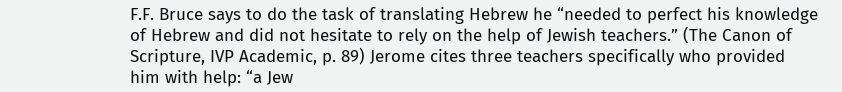F.F. Bruce says to do the task of translating Hebrew he “needed to perfect his knowledge of Hebrew and did not hesitate to rely on the help of Jewish teachers.” (The Canon of Scripture, IVP Academic, p. 89) Jerome cites three teachers specifically who provided him with help: “a Jew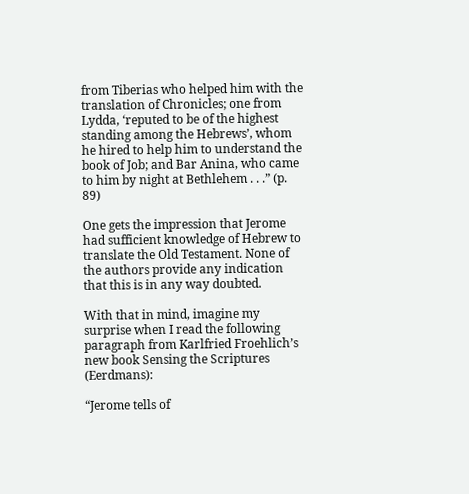from Tiberias who helped him with the translation of Chronicles; one from Lydda, ‘reputed to be of the highest standing among the Hebrews’, whom he hired to help him to understand the book of Job; and Bar Anina, who came to him by night at Bethlehem . . .” (p. 89)

One gets the impression that Jerome had sufficient knowledge of Hebrew to translate the Old Testament. None of the authors provide any indication that this is in any way doubted.

With that in mind, imagine my surprise when I read the following paragraph from Karlfried Froehlich’s new book Sensing the Scriptures (Eerdmans):

“Jerome tells of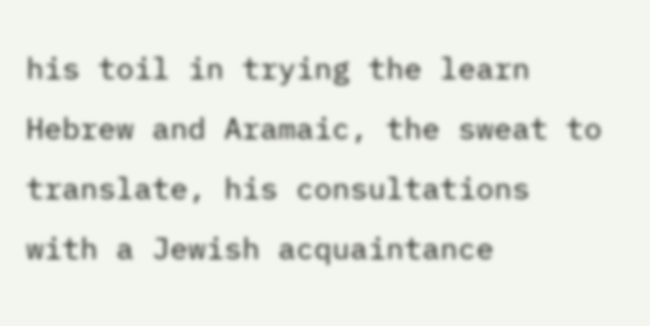his toil in trying the learn Hebrew and Aramaic, the sweat to translate, his consultations with a Jewish acquaintance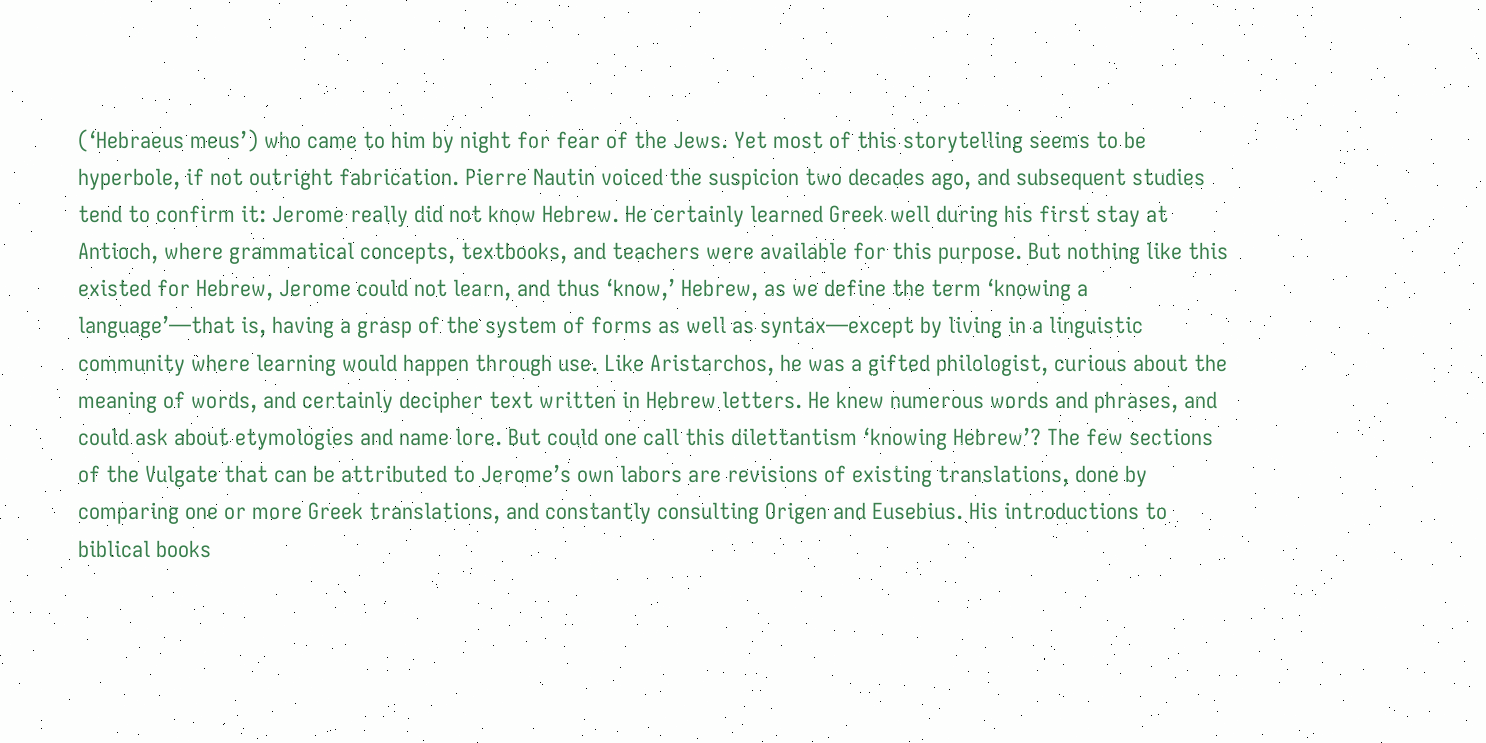(‘Hebraeus meus’) who came to him by night for fear of the Jews. Yet most of this storytelling seems to be hyperbole, if not outright fabrication. Pierre Nautin voiced the suspicion two decades ago, and subsequent studies tend to confirm it: Jerome really did not know Hebrew. He certainly learned Greek well during his first stay at Antioch, where grammatical concepts, textbooks, and teachers were available for this purpose. But nothing like this existed for Hebrew, Jerome could not learn, and thus ‘know,’ Hebrew, as we define the term ‘knowing a language’—that is, having a grasp of the system of forms as well as syntax—except by living in a linguistic community where learning would happen through use. Like Aristarchos, he was a gifted philologist, curious about the meaning of words, and certainly decipher text written in Hebrew letters. He knew numerous words and phrases, and could ask about etymologies and name lore. But could one call this dilettantism ‘knowing Hebrew’? The few sections of the Vulgate that can be attributed to Jerome’s own labors are revisions of existing translations, done by comparing one or more Greek translations, and constantly consulting Origen and Eusebius. His introductions to biblical books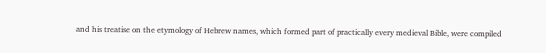and his treatise on the etymology of Hebrew names, which formed part of practically every medieval Bible, were compiled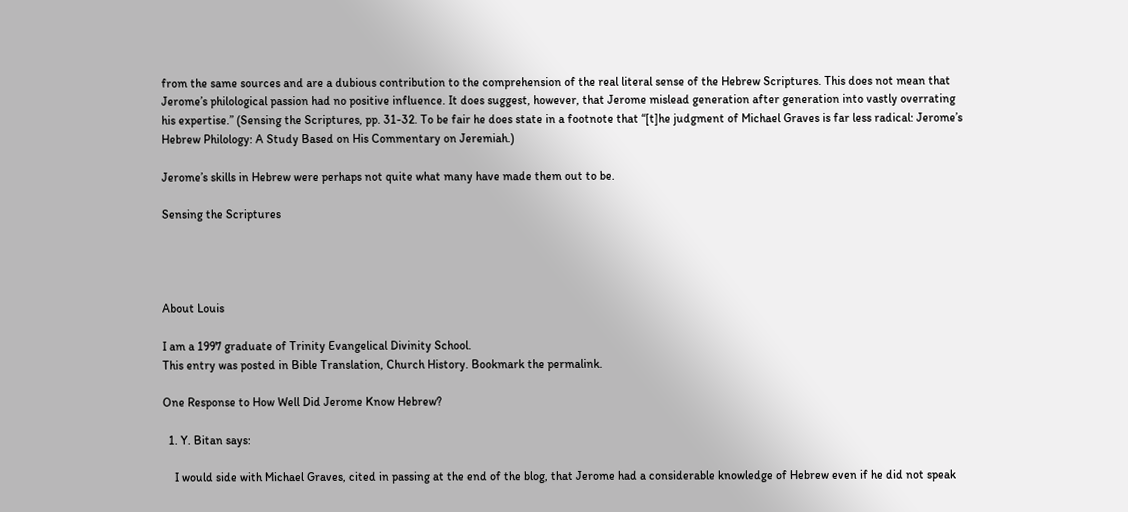from the same sources and are a dubious contribution to the comprehension of the real literal sense of the Hebrew Scriptures. This does not mean that Jerome’s philological passion had no positive influence. It does suggest, however, that Jerome mislead generation after generation into vastly overrating his expertise.” (Sensing the Scriptures, pp. 31-32. To be fair he does state in a footnote that “[t]he judgment of Michael Graves is far less radical: Jerome’s Hebrew Philology: A Study Based on His Commentary on Jeremiah.)

Jerome’s skills in Hebrew were perhaps not quite what many have made them out to be.

Sensing the Scriptures




About Louis

I am a 1997 graduate of Trinity Evangelical Divinity School.
This entry was posted in Bible Translation, Church History. Bookmark the permalink.

One Response to How Well Did Jerome Know Hebrew?

  1. Y. Bitan says:

    I would side with Michael Graves, cited in passing at the end of the blog, that Jerome had a considerable knowledge of Hebrew even if he did not speak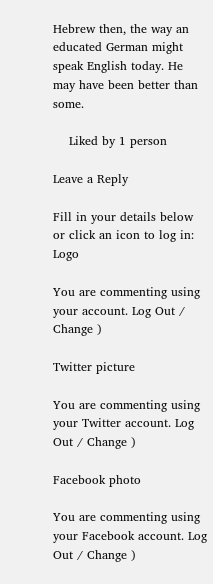Hebrew then, the way an educated German might speak English today. He may have been better than some.

    Liked by 1 person

Leave a Reply

Fill in your details below or click an icon to log in: Logo

You are commenting using your account. Log Out / Change )

Twitter picture

You are commenting using your Twitter account. Log Out / Change )

Facebook photo

You are commenting using your Facebook account. Log Out / Change )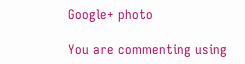Google+ photo

You are commenting using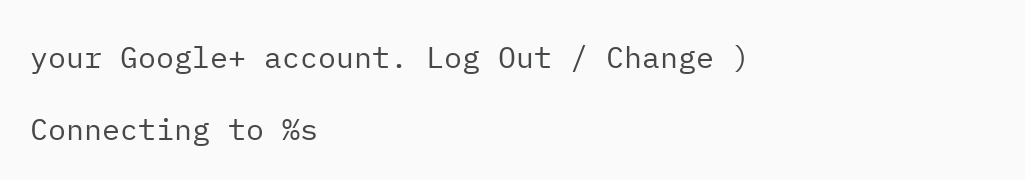your Google+ account. Log Out / Change )

Connecting to %s